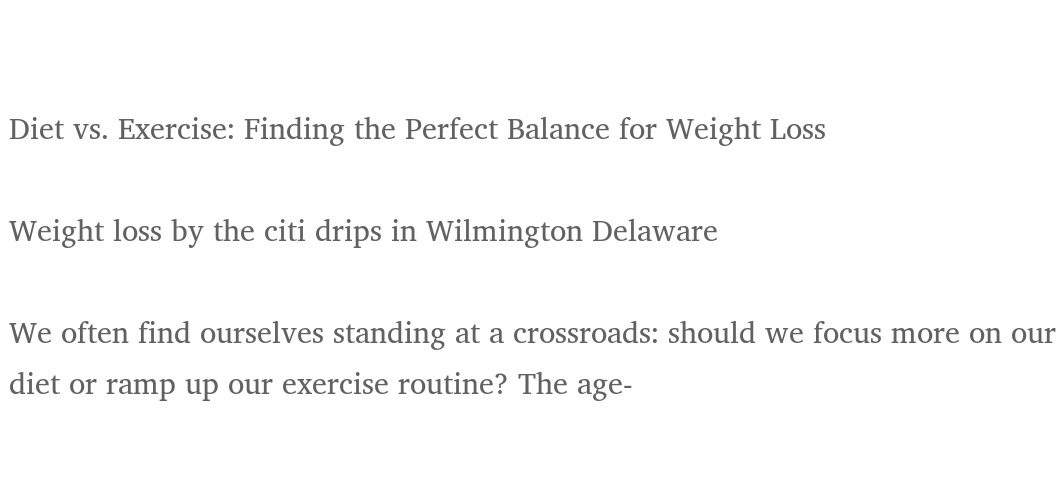Diet vs. Exercise: Finding the Perfect Balance for Weight Loss

Weight loss by the citi drips in Wilmington Delaware

We often find ourselves standing at a crossroads: should we focus more on our diet or ramp up our exercise routine? The age-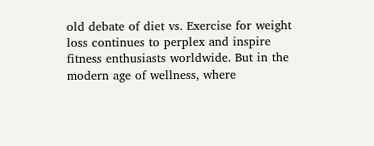old debate of diet vs. Exercise for weight loss continues to perplex and inspire fitness enthusiasts worldwide. But in the modern age of wellness, where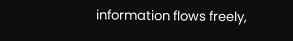information flows freely,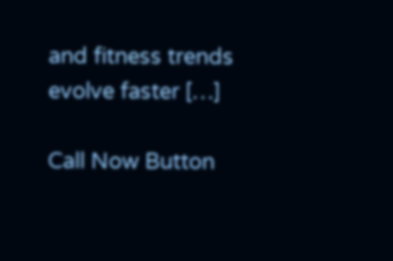and fitness trends evolve faster […]

Call Now Button